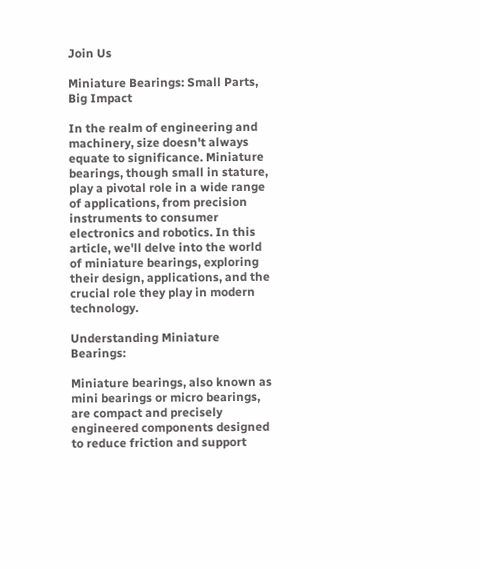Join Us

Miniature Bearings: Small Parts, Big Impact

In the realm of engineering and machinery, size doesn't always equate to significance. Miniature bearings, though small in stature, play a pivotal role in a wide range of applications, from precision instruments to consumer electronics and robotics. In this article, we'll delve into the world of miniature bearings, exploring their design, applications, and the crucial role they play in modern technology.

Understanding Miniature Bearings:

Miniature bearings, also known as mini bearings or micro bearings, are compact and precisely engineered components designed to reduce friction and support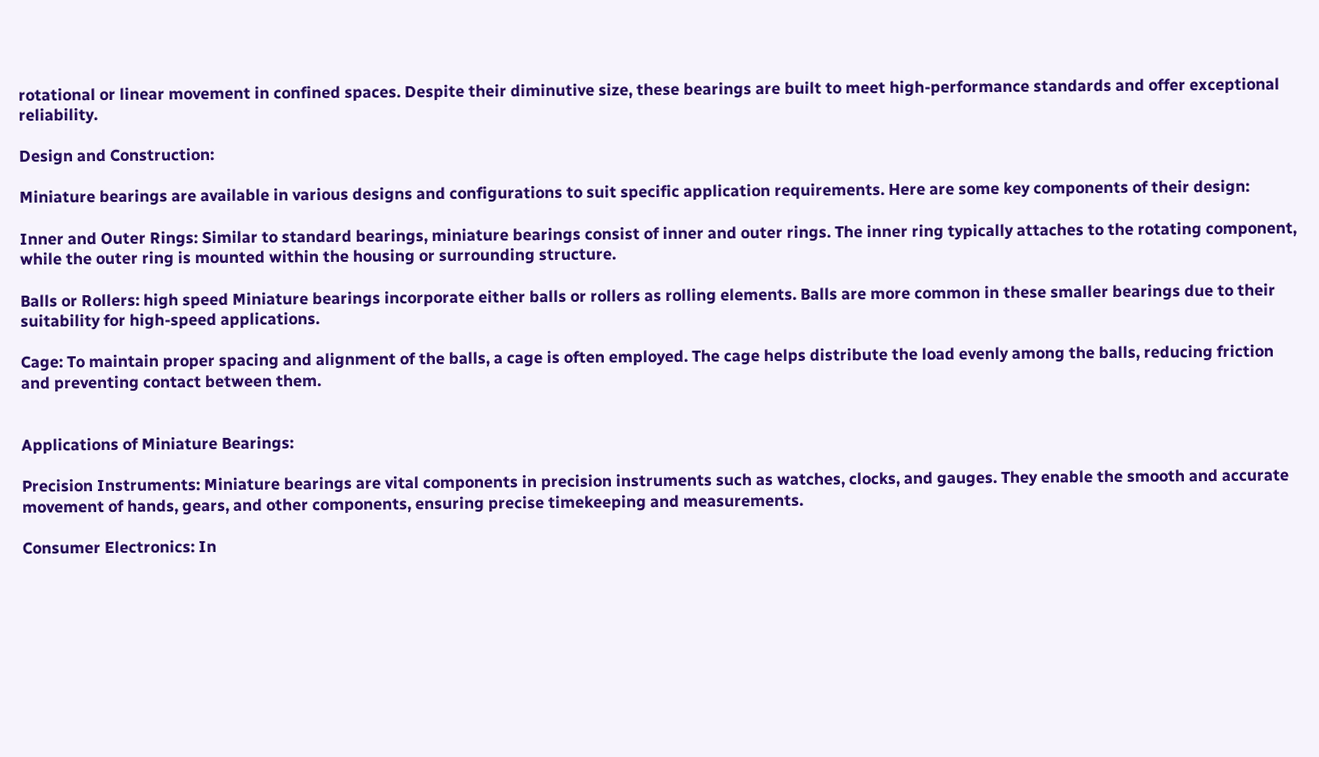rotational or linear movement in confined spaces. Despite their diminutive size, these bearings are built to meet high-performance standards and offer exceptional reliability.

Design and Construction:

Miniature bearings are available in various designs and configurations to suit specific application requirements. Here are some key components of their design:

Inner and Outer Rings: Similar to standard bearings, miniature bearings consist of inner and outer rings. The inner ring typically attaches to the rotating component, while the outer ring is mounted within the housing or surrounding structure.

Balls or Rollers: high speed Miniature bearings incorporate either balls or rollers as rolling elements. Balls are more common in these smaller bearings due to their suitability for high-speed applications.

Cage: To maintain proper spacing and alignment of the balls, a cage is often employed. The cage helps distribute the load evenly among the balls, reducing friction and preventing contact between them.


Applications of Miniature Bearings:

Precision Instruments: Miniature bearings are vital components in precision instruments such as watches, clocks, and gauges. They enable the smooth and accurate movement of hands, gears, and other components, ensuring precise timekeeping and measurements.

Consumer Electronics: In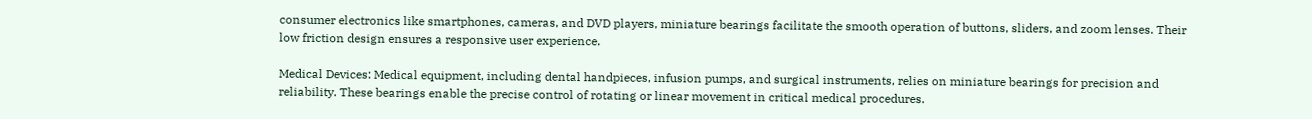consumer electronics like smartphones, cameras, and DVD players, miniature bearings facilitate the smooth operation of buttons, sliders, and zoom lenses. Their low friction design ensures a responsive user experience.

Medical Devices: Medical equipment, including dental handpieces, infusion pumps, and surgical instruments, relies on miniature bearings for precision and reliability. These bearings enable the precise control of rotating or linear movement in critical medical procedures.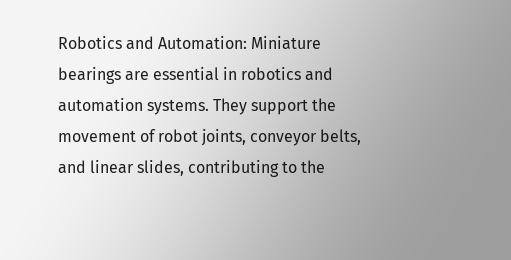Robotics and Automation: Miniature bearings are essential in robotics and automation systems. They support the movement of robot joints, conveyor belts, and linear slides, contributing to the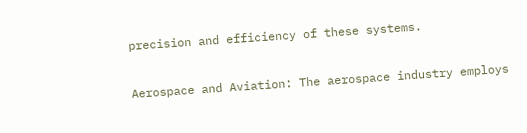precision and efficiency of these systems.

Aerospace and Aviation: The aerospace industry employs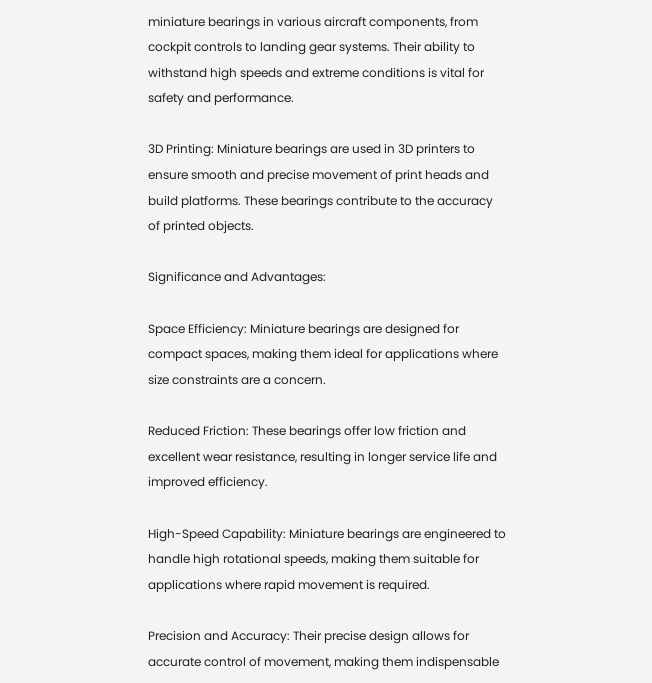miniature bearings in various aircraft components, from cockpit controls to landing gear systems. Their ability to withstand high speeds and extreme conditions is vital for safety and performance.

3D Printing: Miniature bearings are used in 3D printers to ensure smooth and precise movement of print heads and build platforms. These bearings contribute to the accuracy of printed objects.

Significance and Advantages:

Space Efficiency: Miniature bearings are designed for compact spaces, making them ideal for applications where size constraints are a concern.

Reduced Friction: These bearings offer low friction and excellent wear resistance, resulting in longer service life and improved efficiency.

High-Speed Capability: Miniature bearings are engineered to handle high rotational speeds, making them suitable for applications where rapid movement is required.

Precision and Accuracy: Their precise design allows for accurate control of movement, making them indispensable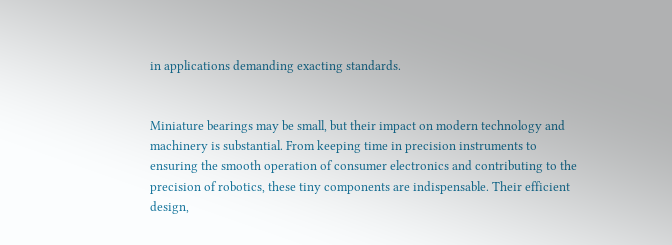in applications demanding exacting standards.


Miniature bearings may be small, but their impact on modern technology and machinery is substantial. From keeping time in precision instruments to ensuring the smooth operation of consumer electronics and contributing to the precision of robotics, these tiny components are indispensable. Their efficient design,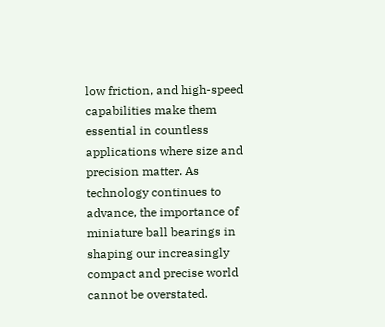low friction, and high-speed capabilities make them essential in countless applications where size and precision matter. As technology continues to advance, the importance of miniature ball bearings in shaping our increasingly compact and precise world cannot be overstated.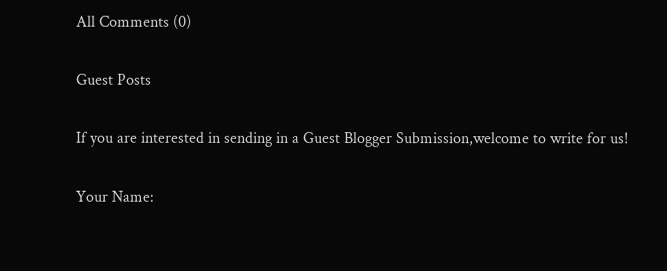All Comments (0)

Guest Posts

If you are interested in sending in a Guest Blogger Submission,welcome to write for us!

Your Name: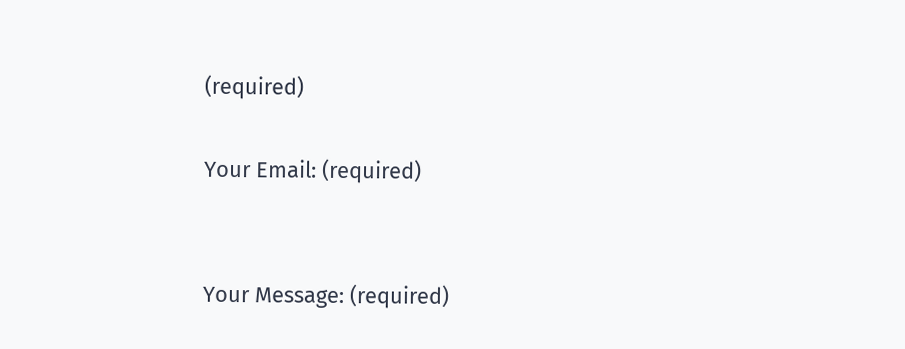(required)

Your Email: (required)


Your Message: (required)